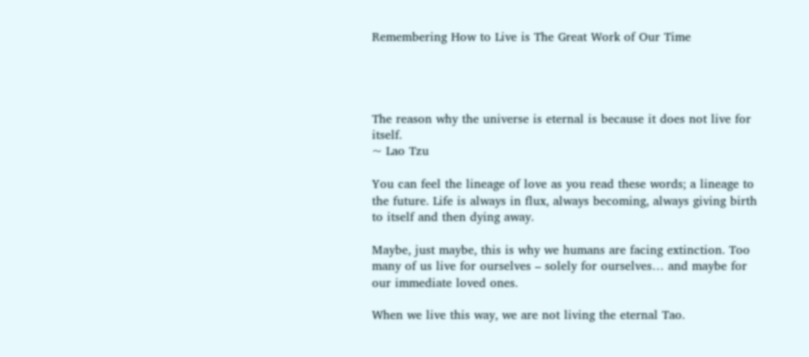Remembering How to Live is The Great Work of Our Time




The reason why the universe is eternal is because it does not live for itself.
~ Lao Tzu

You can feel the lineage of love as you read these words; a lineage to the future. Life is always in flux, always becoming, always giving birth to itself and then dying away.

Maybe, just maybe, this is why we humans are facing extinction. Too many of us live for ourselves – solely for ourselves… and maybe for our immediate loved ones.

When we live this way, we are not living the eternal Tao.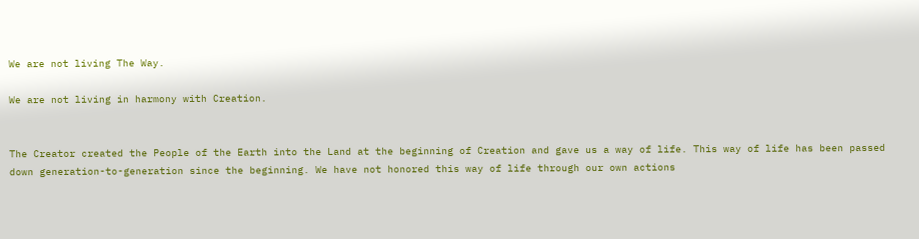We are not living The Way.

We are not living in harmony with Creation.


The Creator created the People of the Earth into the Land at the beginning of Creation and gave us a way of life. This way of life has been passed down generation-to-generation since the beginning. We have not honored this way of life through our own actions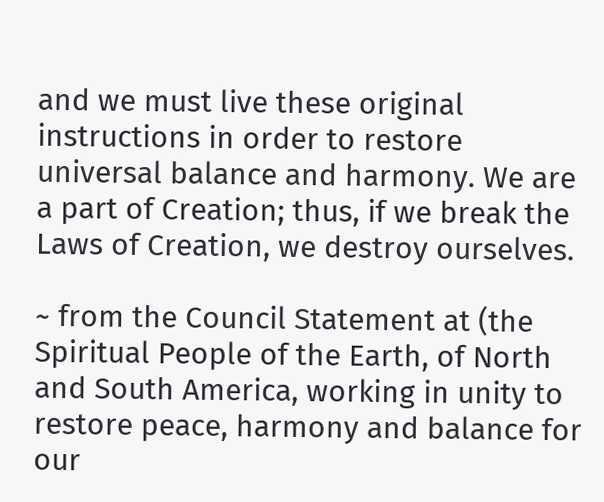and we must live these original instructions in order to restore universal balance and harmony. We are a part of Creation; thus, if we break the Laws of Creation, we destroy ourselves.

~ from the Council Statement at (the Spiritual People of the Earth, of North and South America, working in unity to restore peace, harmony and balance for our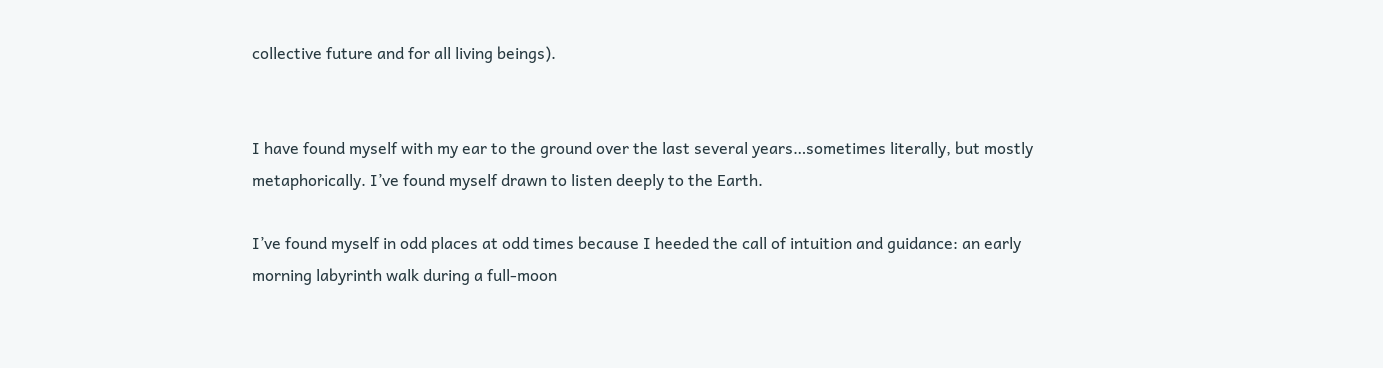collective future and for all living beings).


I have found myself with my ear to the ground over the last several years…sometimes literally, but mostly metaphorically. I’ve found myself drawn to listen deeply to the Earth.

I’ve found myself in odd places at odd times because I heeded the call of intuition and guidance: an early morning labyrinth walk during a full-moon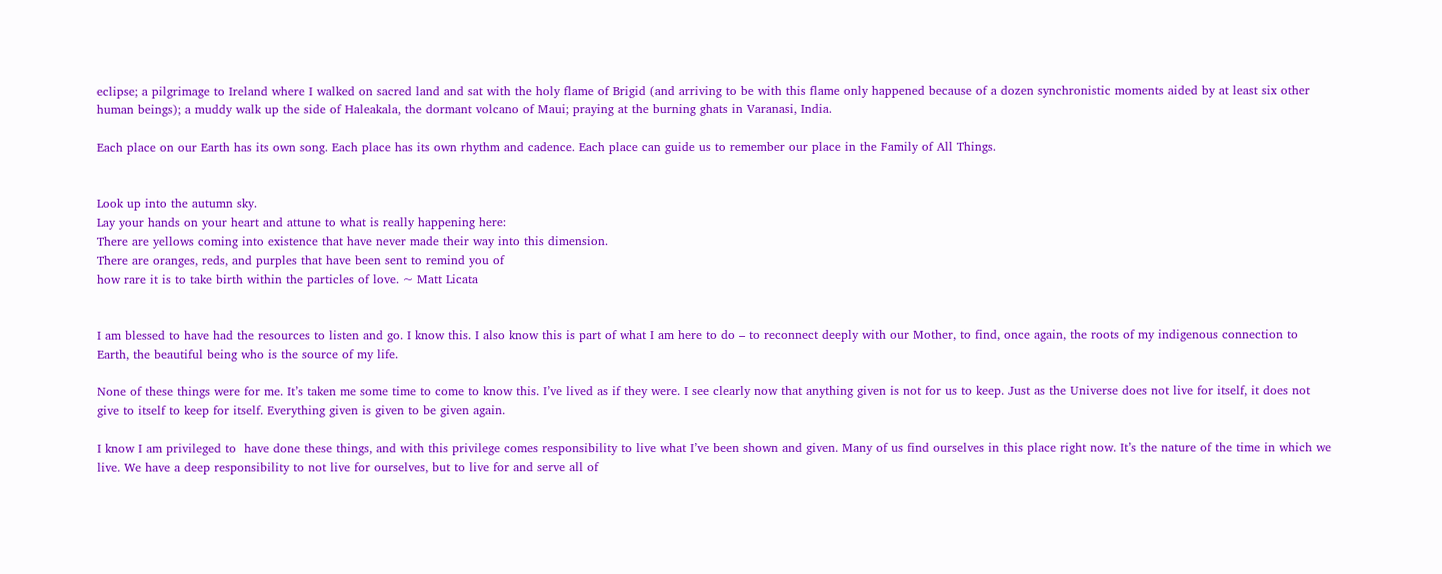eclipse; a pilgrimage to Ireland where I walked on sacred land and sat with the holy flame of Brigid (and arriving to be with this flame only happened because of a dozen synchronistic moments aided by at least six other human beings); a muddy walk up the side of Haleakala, the dormant volcano of Maui; praying at the burning ghats in Varanasi, India.

Each place on our Earth has its own song. Each place has its own rhythm and cadence. Each place can guide us to remember our place in the Family of All Things.


Look up into the autumn sky.
Lay your hands on your heart and attune to what is really happening here:
There are yellows coming into existence that have never made their way into this dimension.
There are oranges, reds, and purples that have been sent to remind you of
how rare it is to take birth within the particles of love. ~ Matt Licata


I am blessed to have had the resources to listen and go. I know this. I also know this is part of what I am here to do – to reconnect deeply with our Mother, to find, once again, the roots of my indigenous connection to Earth, the beautiful being who is the source of my life.

None of these things were for me. It’s taken me some time to come to know this. I’ve lived as if they were. I see clearly now that anything given is not for us to keep. Just as the Universe does not live for itself, it does not give to itself to keep for itself. Everything given is given to be given again.

I know I am privileged to  have done these things, and with this privilege comes responsibility to live what I’ve been shown and given. Many of us find ourselves in this place right now. It’s the nature of the time in which we live. We have a deep responsibility to not live for ourselves, but to live for and serve all of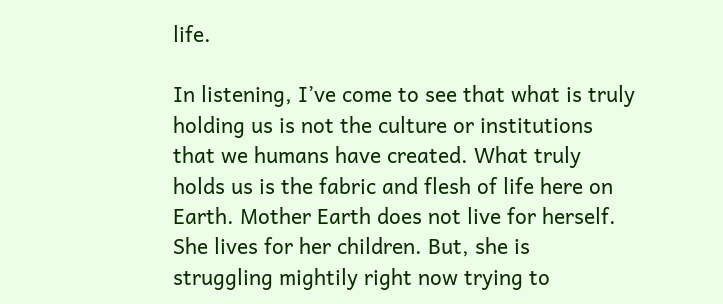life.

In listening, I’ve come to see that what is truly holding us is not the culture or institutions that we humans have created. What truly holds us is the fabric and flesh of life here on Earth. Mother Earth does not live for herself. She lives for her children. But, she is struggling mightily right now trying to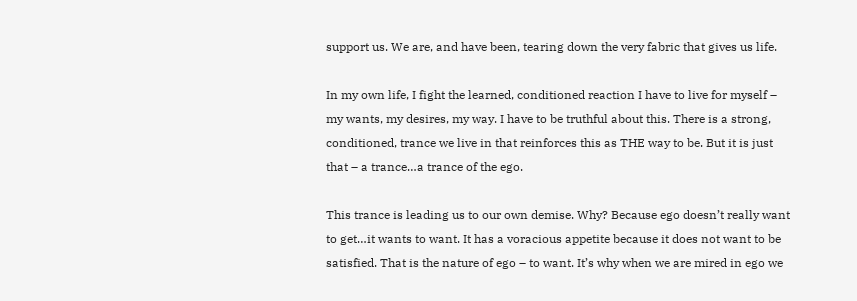support us. We are, and have been, tearing down the very fabric that gives us life.

In my own life, I fight the learned, conditioned reaction I have to live for myself – my wants, my desires, my way. I have to be truthful about this. There is a strong, conditioned, trance we live in that reinforces this as THE way to be. But it is just that – a trance…a trance of the ego.

This trance is leading us to our own demise. Why? Because ego doesn’t really want to get…it wants to want. It has a voracious appetite because it does not want to be satisfied. That is the nature of ego – to want. It’s why when we are mired in ego we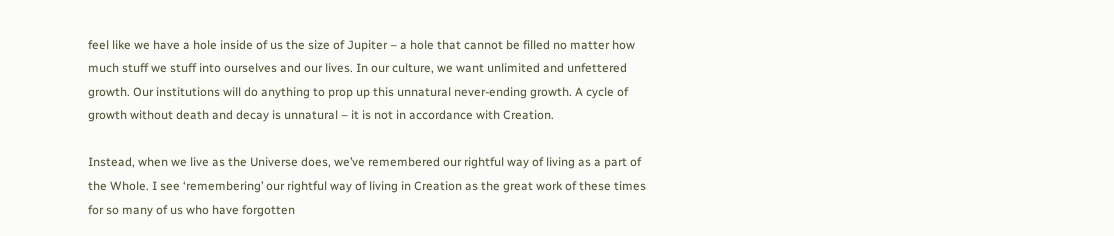feel like we have a hole inside of us the size of Jupiter – a hole that cannot be filled no matter how much stuff we stuff into ourselves and our lives. In our culture, we want unlimited and unfettered growth. Our institutions will do anything to prop up this unnatural never-ending growth. A cycle of growth without death and decay is unnatural – it is not in accordance with Creation.

Instead, when we live as the Universe does, we’ve remembered our rightful way of living as a part of the Whole. I see ‘remembering’ our rightful way of living in Creation as the great work of these times for so many of us who have forgotten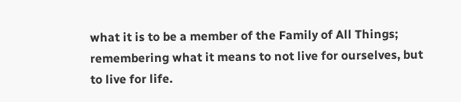what it is to be a member of the Family of All Things; remembering what it means to not live for ourselves, but to live for life.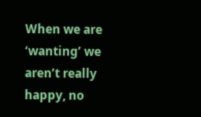When we are ‘wanting’ we aren’t really happy, no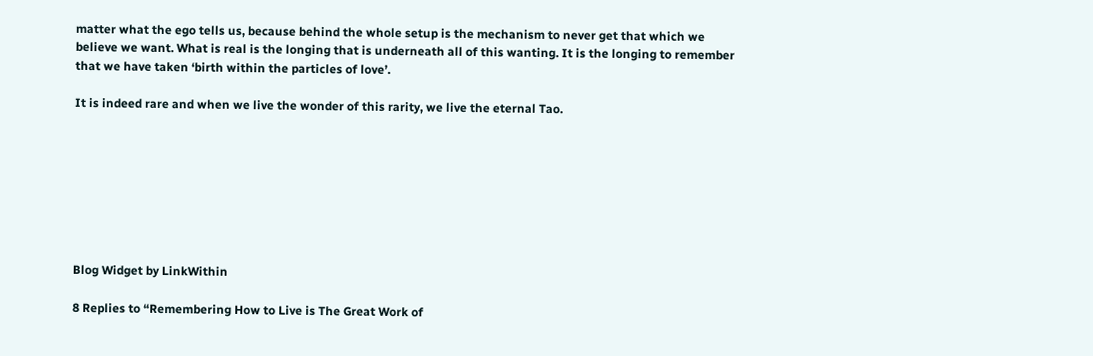matter what the ego tells us, because behind the whole setup is the mechanism to never get that which we believe we want. What is real is the longing that is underneath all of this wanting. It is the longing to remember that we have taken ‘birth within the particles of love’.

It is indeed rare and when we live the wonder of this rarity, we live the eternal Tao.








Blog Widget by LinkWithin

8 Replies to “Remembering How to Live is The Great Work of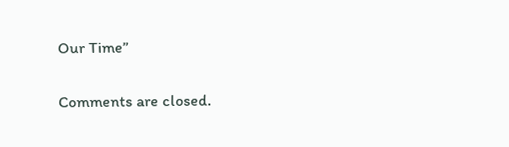Our Time”

Comments are closed.